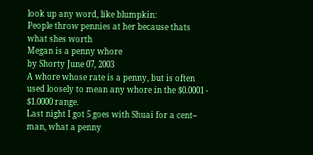look up any word, like blumpkin:
People throw pennies at her because thats what shes worth
Megan is a penny whore
by Shorty June 07, 2003
A whore whose rate is a penny, but is often used loosely to mean any whore in the $0.0001 - $1.0000 range.
Last night I got 5 goes with Shuai for a cent-- man, what a penny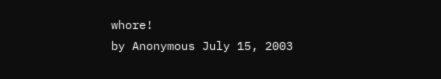whore!
by Anonymous July 15, 2003